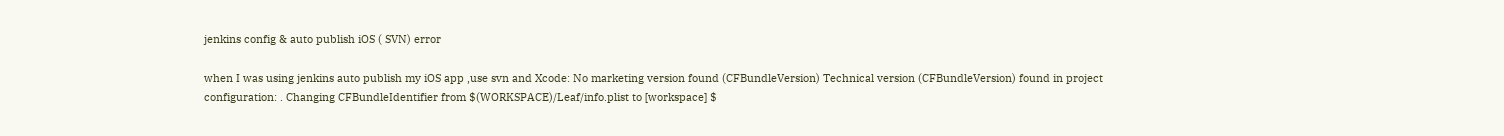jenkins config & auto publish iOS ( SVN) error

when I was using jenkins auto publish my iOS app ,use svn and Xcode: No marketing version found (CFBundleVersion) Technical version (CFBundleVersion) found in project configuration: . Changing CFBundleIdentifier from $(WORKSPACE)/Leaf/info.plist to [workspace] $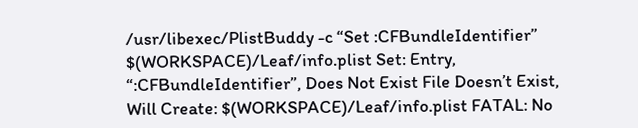/usr/libexec/PlistBuddy -c “Set :CFBundleIdentifier” $(WORKSPACE)/Leaf/info.plist Set: Entry, “:CFBundleIdentifier”, Does Not Exist File Doesn’t Exist, Will Create: $(WORKSPACE)/Leaf/info.plist FATAL: No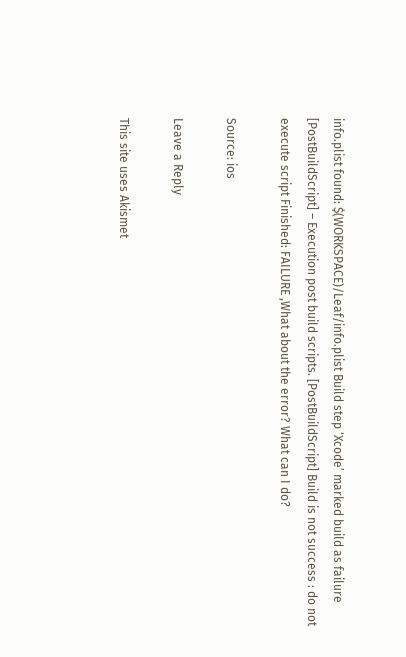info.plist found: $(WORKSPACE)/Leaf/info.plist Build step ‘Xcode’ marked build as failure [PostBuildScript] – Execution post build scripts. [PostBuildScript] Build is not success : do not execute script Finished: FAILURE ,What about the error? What can I do?

Source: ios

Leave a Reply

This site uses Akismet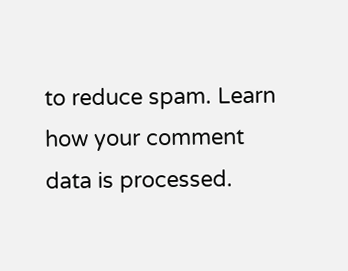to reduce spam. Learn how your comment data is processed.